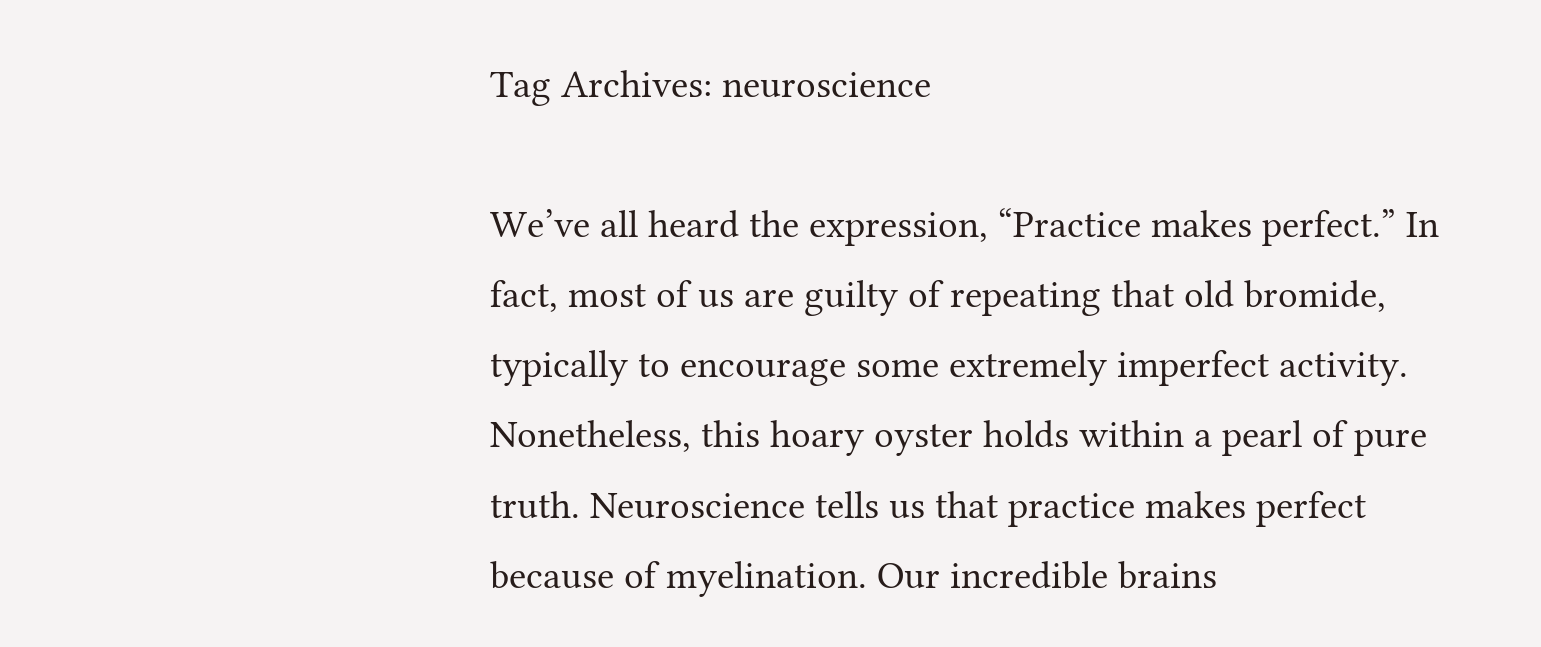Tag Archives: neuroscience

We’ve all heard the expression, “Practice makes perfect.” In fact, most of us are guilty of repeating that old bromide, typically to encourage some extremely imperfect activity. Nonetheless, this hoary oyster holds within a pearl of pure truth. Neuroscience tells us that practice makes perfect because of myelination. Our incredible brains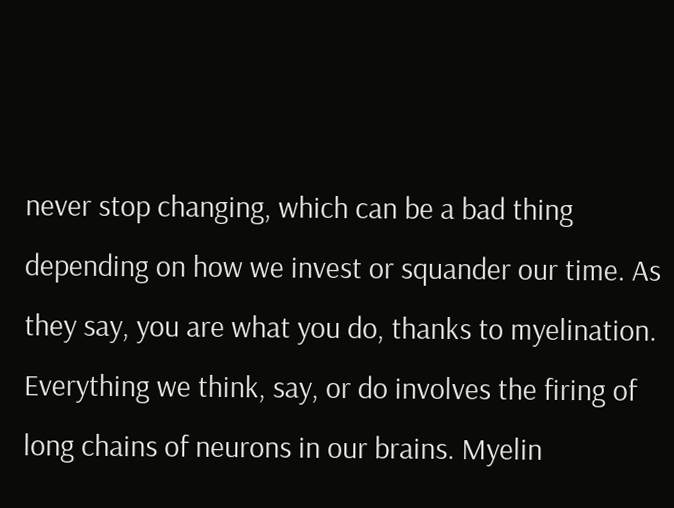never stop changing, which can be a bad thing depending on how we invest or squander our time. As they say, you are what you do, thanks to myelination. Everything we think, say, or do involves the firing of long chains of neurons in our brains. Myelin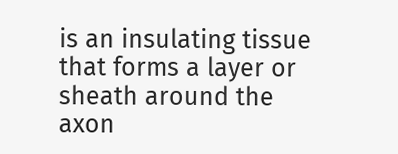is an insulating tissue that forms a layer or sheath around the axon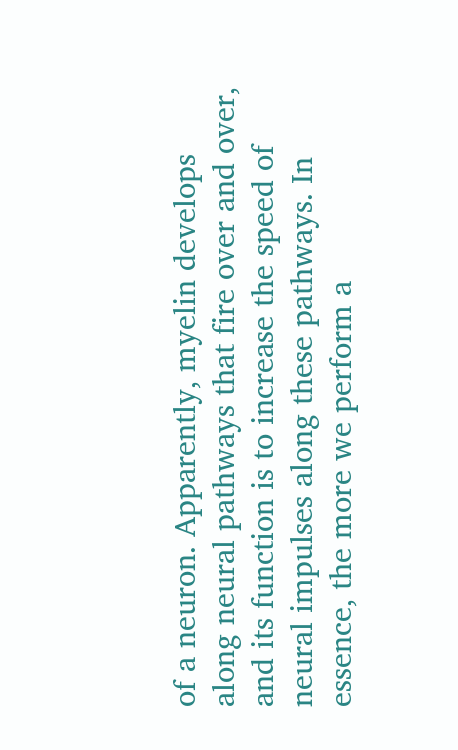of a neuron. Apparently, myelin develops along neural pathways that fire over and over, and its function is to increase the speed of neural impulses along these pathways. In essence, the more we perform a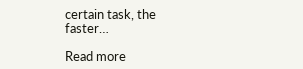certain task, the faster…

Read more